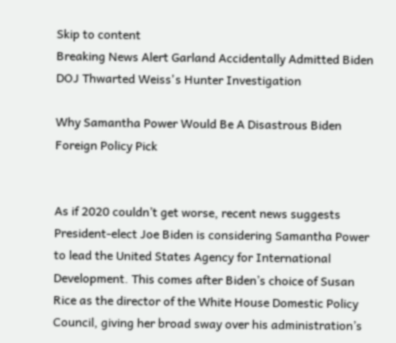Skip to content
Breaking News Alert Garland Accidentally Admitted Biden DOJ Thwarted Weiss's Hunter Investigation

Why Samantha Power Would Be A Disastrous Biden Foreign Policy Pick


As if 2020 couldn’t get worse, recent news suggests President-elect Joe Biden is considering Samantha Power to lead the United States Agency for International Development. This comes after Biden’s choice of Susan Rice as the director of the White House Domestic Policy Council, giving her broad sway over his administration’s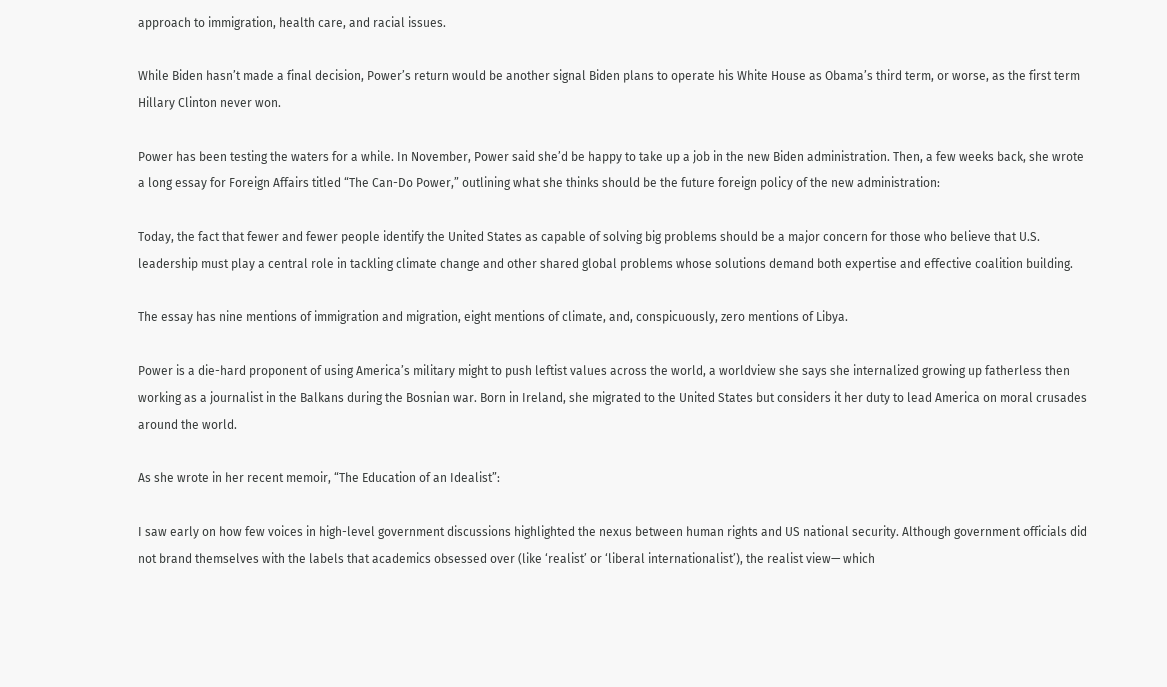approach to immigration, health care, and racial issues.

While Biden hasn’t made a final decision, Power’s return would be another signal Biden plans to operate his White House as Obama’s third term, or worse, as the first term Hillary Clinton never won.

Power has been testing the waters for a while. In November, Power said she’d be happy to take up a job in the new Biden administration. Then, a few weeks back, she wrote a long essay for Foreign Affairs titled “The Can-Do Power,” outlining what she thinks should be the future foreign policy of the new administration:

Today, the fact that fewer and fewer people identify the United States as capable of solving big problems should be a major concern for those who believe that U.S. leadership must play a central role in tackling climate change and other shared global problems whose solutions demand both expertise and effective coalition building.

The essay has nine mentions of immigration and migration, eight mentions of climate, and, conspicuously, zero mentions of Libya.

Power is a die-hard proponent of using America’s military might to push leftist values across the world, a worldview she says she internalized growing up fatherless then working as a journalist in the Balkans during the Bosnian war. Born in Ireland, she migrated to the United States but considers it her duty to lead America on moral crusades around the world.

As she wrote in her recent memoir, “The Education of an Idealist”:

I saw early on how few voices in high-level government discussions highlighted the nexus between human rights and US national security. Although government officials did not brand themselves with the labels that academics obsessed over (like ‘realist’ or ‘liberal internationalist’), the realist view— which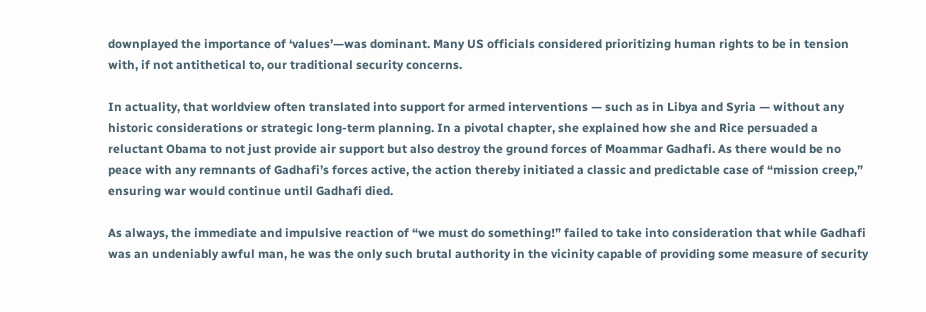downplayed the importance of ‘values’—was dominant. Many US officials considered prioritizing human rights to be in tension with, if not antithetical to, our traditional security concerns.

In actuality, that worldview often translated into support for armed interventions — such as in Libya and Syria — without any historic considerations or strategic long-term planning. In a pivotal chapter, she explained how she and Rice persuaded a reluctant Obama to not just provide air support but also destroy the ground forces of Moammar Gadhafi. As there would be no peace with any remnants of Gadhafi’s forces active, the action thereby initiated a classic and predictable case of “mission creep,” ensuring war would continue until Gadhafi died.

As always, the immediate and impulsive reaction of “we must do something!” failed to take into consideration that while Gadhafi was an undeniably awful man, he was the only such brutal authority in the vicinity capable of providing some measure of security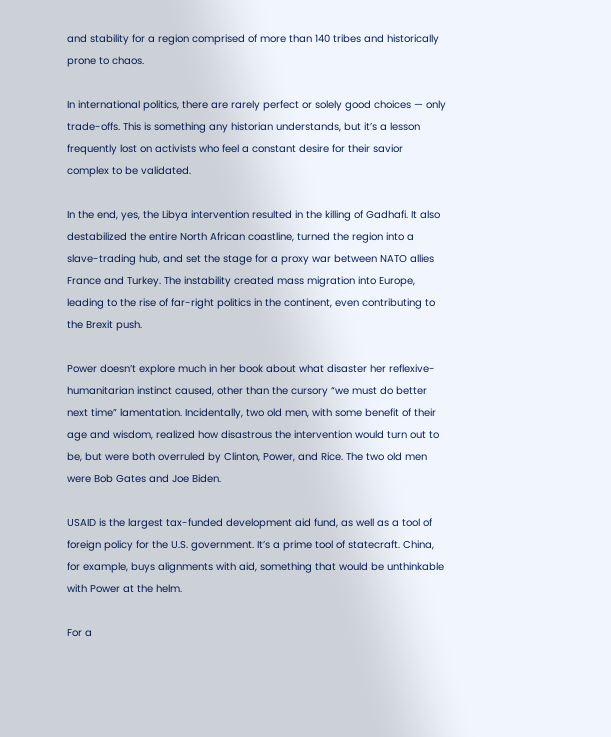and stability for a region comprised of more than 140 tribes and historically prone to chaos.

In international politics, there are rarely perfect or solely good choices — only trade-offs. This is something any historian understands, but it’s a lesson frequently lost on activists who feel a constant desire for their savior complex to be validated.

In the end, yes, the Libya intervention resulted in the killing of Gadhafi. It also destabilized the entire North African coastline, turned the region into a slave-trading hub, and set the stage for a proxy war between NATO allies France and Turkey. The instability created mass migration into Europe, leading to the rise of far-right politics in the continent, even contributing to the Brexit push.

Power doesn’t explore much in her book about what disaster her reflexive-humanitarian instinct caused, other than the cursory “we must do better next time” lamentation. Incidentally, two old men, with some benefit of their age and wisdom, realized how disastrous the intervention would turn out to be, but were both overruled by Clinton, Power, and Rice. The two old men were Bob Gates and Joe Biden.

USAID is the largest tax-funded development aid fund, as well as a tool of foreign policy for the U.S. government. It’s a prime tool of statecraft. China, for example, buys alignments with aid, something that would be unthinkable with Power at the helm.

For a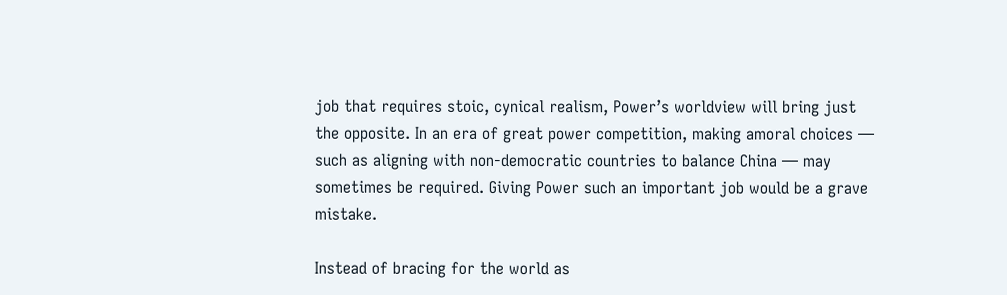job that requires stoic, cynical realism, Power’s worldview will bring just the opposite. In an era of great power competition, making amoral choices — such as aligning with non-democratic countries to balance China — may sometimes be required. Giving Power such an important job would be a grave mistake.

Instead of bracing for the world as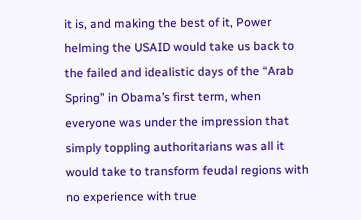it is, and making the best of it, Power helming the USAID would take us back to the failed and idealistic days of the “Arab Spring” in Obama’s first term, when everyone was under the impression that simply toppling authoritarians was all it would take to transform feudal regions with no experience with true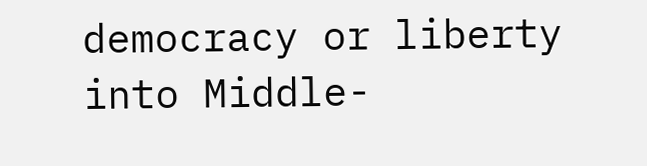democracy or liberty into Middle-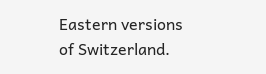Eastern versions of Switzerland.